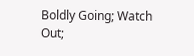Boldly Going; Watch Out;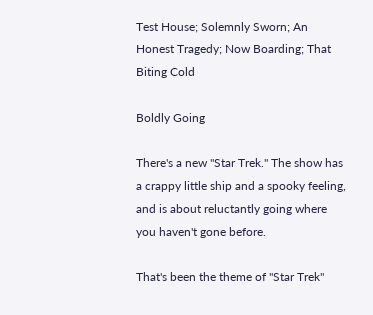Test House; Solemnly Sworn; An Honest Tragedy; Now Boarding; That Biting Cold

Boldly Going

There's a new "Star Trek." The show has a crappy little ship and a spooky feeling, and is about reluctantly going where you haven't gone before.

That's been the theme of "Star Trek"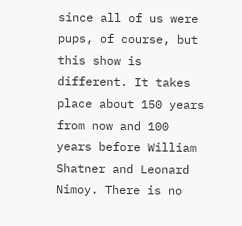since all of us were pups, of course, but this show is different. It takes place about 150 years from now and 100 years before William Shatner and Leonard Nimoy. There is no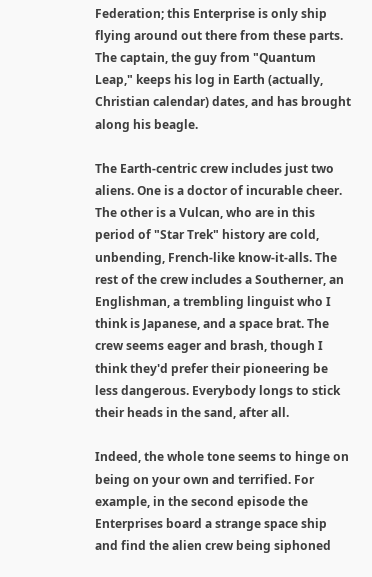Federation; this Enterprise is only ship flying around out there from these parts. The captain, the guy from "Quantum Leap," keeps his log in Earth (actually, Christian calendar) dates, and has brought along his beagle.

The Earth-centric crew includes just two aliens. One is a doctor of incurable cheer. The other is a Vulcan, who are in this period of "Star Trek" history are cold, unbending, French-like know-it-alls. The rest of the crew includes a Southerner, an Englishman, a trembling linguist who I think is Japanese, and a space brat. The crew seems eager and brash, though I think they'd prefer their pioneering be less dangerous. Everybody longs to stick their heads in the sand, after all.

Indeed, the whole tone seems to hinge on being on your own and terrified. For example, in the second episode the Enterprises board a strange space ship and find the alien crew being siphoned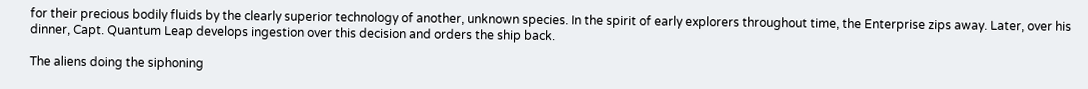for their precious bodily fluids by the clearly superior technology of another, unknown species. In the spirit of early explorers throughout time, the Enterprise zips away. Later, over his dinner, Capt. Quantum Leap develops ingestion over this decision and orders the ship back.

The aliens doing the siphoning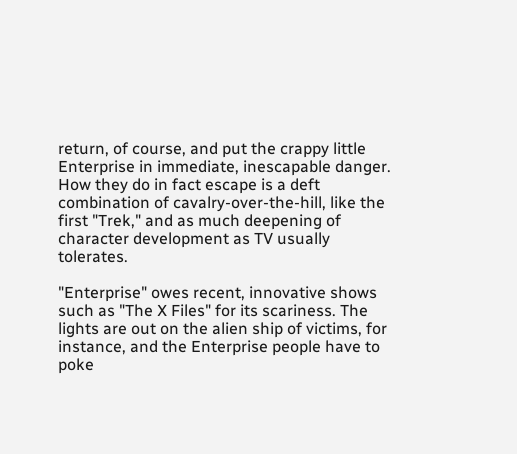return, of course, and put the crappy little Enterprise in immediate, inescapable danger. How they do in fact escape is a deft combination of cavalry-over-the-hill, like the first "Trek," and as much deepening of character development as TV usually tolerates.

"Enterprise" owes recent, innovative shows such as "The X Files" for its scariness. The lights are out on the alien ship of victims, for instance, and the Enterprise people have to poke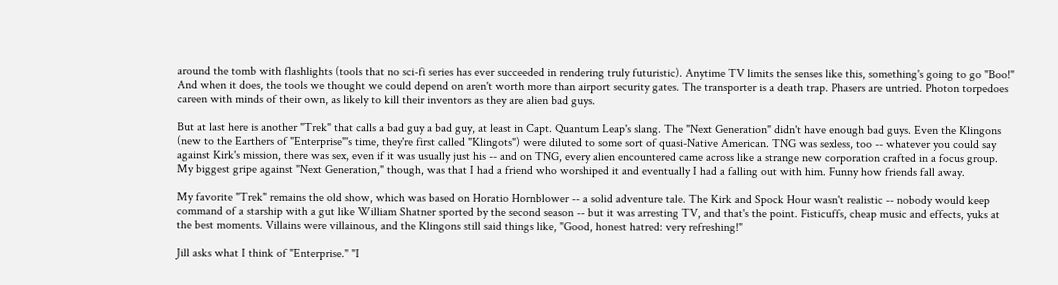around the tomb with flashlights (tools that no sci-fi series has ever succeeded in rendering truly futuristic). Anytime TV limits the senses like this, something's going to go "Boo!" And when it does, the tools we thought we could depend on aren't worth more than airport security gates. The transporter is a death trap. Phasers are untried. Photon torpedoes careen with minds of their own, as likely to kill their inventors as they are alien bad guys.

But at last here is another "Trek" that calls a bad guy a bad guy, at least in Capt. Quantum Leap's slang. The "Next Generation" didn't have enough bad guys. Even the Klingons (new to the Earthers of "Enterprise"'s time, they're first called "Klingots") were diluted to some sort of quasi-Native American. TNG was sexless, too -- whatever you could say against Kirk's mission, there was sex, even if it was usually just his -- and on TNG, every alien encountered came across like a strange new corporation crafted in a focus group. My biggest gripe against "Next Generation," though, was that I had a friend who worshiped it and eventually I had a falling out with him. Funny how friends fall away.

My favorite "Trek" remains the old show, which was based on Horatio Hornblower -- a solid adventure tale. The Kirk and Spock Hour wasn't realistic -- nobody would keep command of a starship with a gut like William Shatner sported by the second season -- but it was arresting TV, and that's the point. Fisticuffs, cheap music and effects, yuks at the best moments. Villains were villainous, and the Klingons still said things like, "Good, honest hatred: very refreshing!"

Jill asks what I think of "Enterprise." "I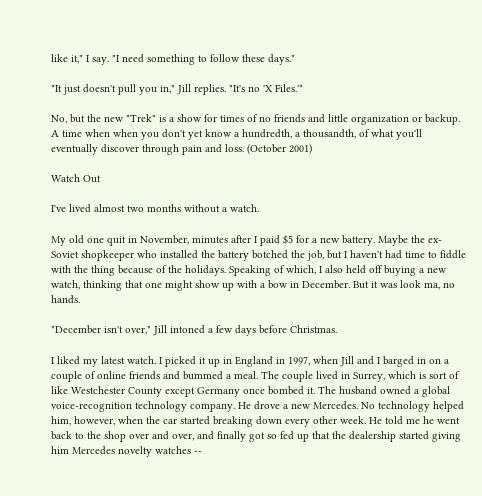like it," I say. "I need something to follow these days."

"It just doesn't pull you in," Jill replies. "It's no 'X Files.'"

No, but the new "Trek" is a show for times of no friends and little organization or backup. A time when when you don't yet know a hundredth, a thousandth, of what you'll eventually discover through pain and loss. (October 2001)

Watch Out

I've lived almost two months without a watch.

My old one quit in November, minutes after I paid $5 for a new battery. Maybe the ex-Soviet shopkeeper who installed the battery botched the job, but I haven't had time to fiddle with the thing because of the holidays. Speaking of which, I also held off buying a new watch, thinking that one might show up with a bow in December. But it was look ma, no hands.

"December isn't over," Jill intoned a few days before Christmas.

I liked my latest watch. I picked it up in England in 1997, when Jill and I barged in on a couple of online friends and bummed a meal. The couple lived in Surrey, which is sort of like Westchester County except Germany once bombed it. The husband owned a global voice-recognition technology company. He drove a new Mercedes. No technology helped him, however, when the car started breaking down every other week. He told me he went back to the shop over and over, and finally got so fed up that the dealership started giving him Mercedes novelty watches --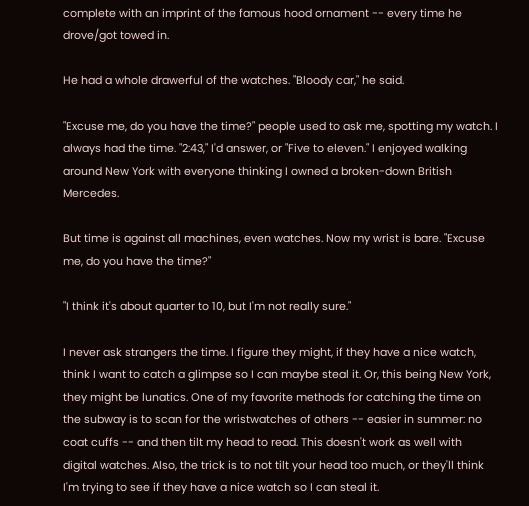complete with an imprint of the famous hood ornament -- every time he drove/got towed in.

He had a whole drawerful of the watches. "Bloody car," he said.

"Excuse me, do you have the time?" people used to ask me, spotting my watch. I always had the time. "2:43," I'd answer, or "Five to eleven." I enjoyed walking around New York with everyone thinking I owned a broken-down British Mercedes.

But time is against all machines, even watches. Now my wrist is bare. "Excuse me, do you have the time?"

"I think it's about quarter to 10, but I'm not really sure."

I never ask strangers the time. I figure they might, if they have a nice watch, think I want to catch a glimpse so I can maybe steal it. Or, this being New York, they might be lunatics. One of my favorite methods for catching the time on the subway is to scan for the wristwatches of others -- easier in summer: no coat cuffs -- and then tilt my head to read. This doesn't work as well with digital watches. Also, the trick is to not tilt your head too much, or they'll think I'm trying to see if they have a nice watch so I can steal it.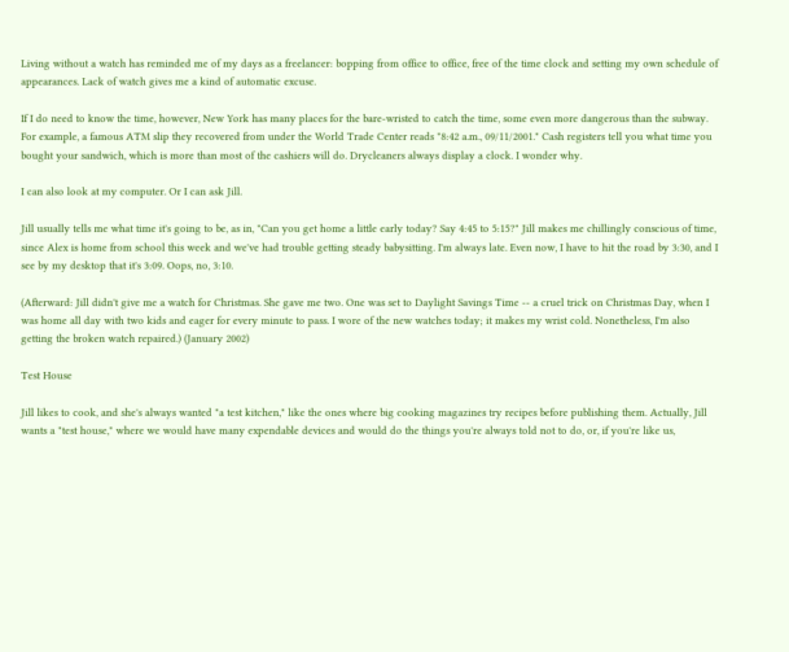Living without a watch has reminded me of my days as a freelancer: bopping from office to office, free of the time clock and setting my own schedule of appearances. Lack of watch gives me a kind of automatic excuse.

If I do need to know the time, however, New York has many places for the bare-wristed to catch the time, some even more dangerous than the subway. For example, a famous ATM slip they recovered from under the World Trade Center reads "8:42 a.m., 09/11/2001." Cash registers tell you what time you bought your sandwich, which is more than most of the cashiers will do. Drycleaners always display a clock. I wonder why.

I can also look at my computer. Or I can ask Jill.

Jill usually tells me what time it's going to be, as in, "Can you get home a little early today? Say 4:45 to 5:15?" Jill makes me chillingly conscious of time, since Alex is home from school this week and we've had trouble getting steady babysitting. I'm always late. Even now, I have to hit the road by 3:30, and I see by my desktop that it's 3:09. Oops, no, 3:10.

(Afterward: Jill didn't give me a watch for Christmas. She gave me two. One was set to Daylight Savings Time -- a cruel trick on Christmas Day, when I was home all day with two kids and eager for every minute to pass. I wore of the new watches today; it makes my wrist cold. Nonetheless, I'm also getting the broken watch repaired.) (January 2002)

Test House

Jill likes to cook, and she's always wanted "a test kitchen," like the ones where big cooking magazines try recipes before publishing them. Actually, Jill wants a "test house," where we would have many expendable devices and would do the things you're always told not to do, or, if you're like us,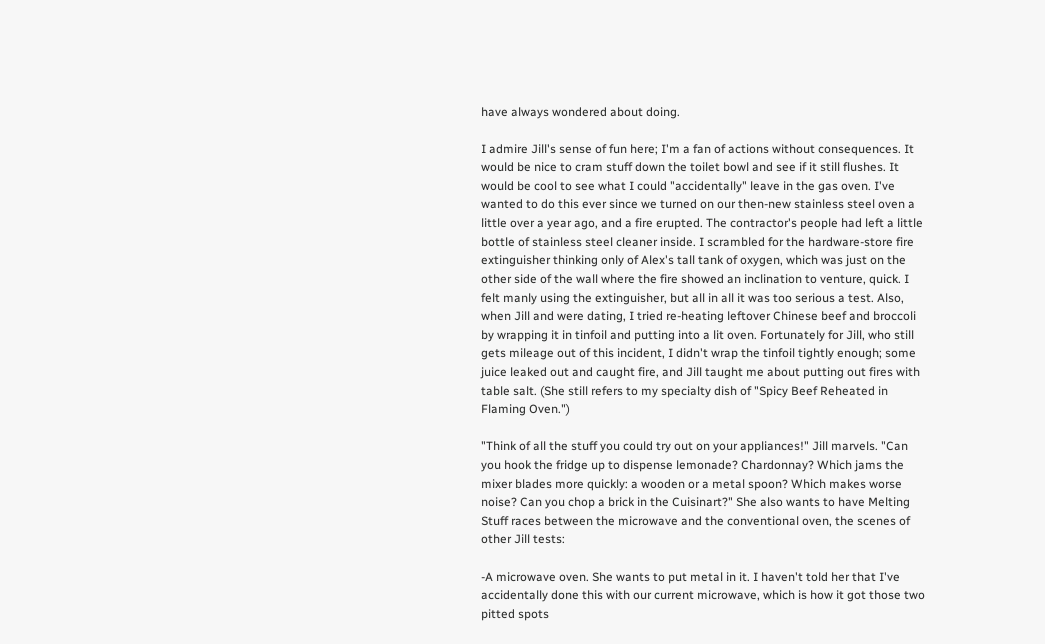have always wondered about doing.

I admire Jill's sense of fun here; I'm a fan of actions without consequences. It would be nice to cram stuff down the toilet bowl and see if it still flushes. It would be cool to see what I could "accidentally" leave in the gas oven. I've wanted to do this ever since we turned on our then-new stainless steel oven a little over a year ago, and a fire erupted. The contractor's people had left a little bottle of stainless steel cleaner inside. I scrambled for the hardware-store fire extinguisher thinking only of Alex's tall tank of oxygen, which was just on the other side of the wall where the fire showed an inclination to venture, quick. I felt manly using the extinguisher, but all in all it was too serious a test. Also, when Jill and were dating, I tried re-heating leftover Chinese beef and broccoli by wrapping it in tinfoil and putting into a lit oven. Fortunately for Jill, who still gets mileage out of this incident, I didn't wrap the tinfoil tightly enough; some juice leaked out and caught fire, and Jill taught me about putting out fires with table salt. (She still refers to my specialty dish of "Spicy Beef Reheated in Flaming Oven.")

"Think of all the stuff you could try out on your appliances!" Jill marvels. "Can you hook the fridge up to dispense lemonade? Chardonnay? Which jams the mixer blades more quickly: a wooden or a metal spoon? Which makes worse noise? Can you chop a brick in the Cuisinart?" She also wants to have Melting Stuff races between the microwave and the conventional oven, the scenes of other Jill tests:

-A microwave oven. She wants to put metal in it. I haven't told her that I've accidentally done this with our current microwave, which is how it got those two pitted spots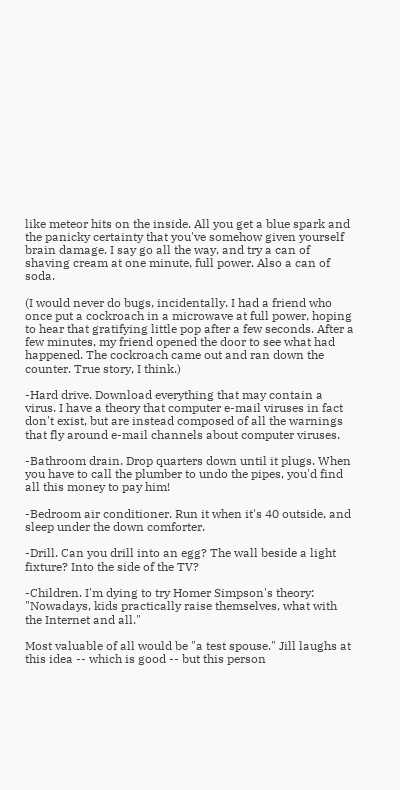like meteor hits on the inside. All you get a blue spark and the panicky certainty that you've somehow given yourself brain damage. I say go all the way, and try a can of shaving cream at one minute, full power. Also a can of soda.

(I would never do bugs, incidentally. I had a friend who once put a cockroach in a microwave at full power, hoping to hear that gratifying little pop after a few seconds. After a few minutes, my friend opened the door to see what had happened. The cockroach came out and ran down the counter. True story, I think.)

-Hard drive. Download everything that may contain a virus. I have a theory that computer e-mail viruses in fact don't exist, but are instead composed of all the warnings that fly around e-mail channels about computer viruses.

-Bathroom drain. Drop quarters down until it plugs. When you have to call the plumber to undo the pipes, you'd find all this money to pay him!

-Bedroom air conditioner. Run it when it's 40 outside, and sleep under the down comforter.

-Drill. Can you drill into an egg? The wall beside a light fixture? Into the side of the TV?

-Children. I'm dying to try Homer Simpson's theory: "Nowadays, kids practically raise themselves, what with the Internet and all."

Most valuable of all would be "a test spouse." Jill laughs at this idea -- which is good -- but this person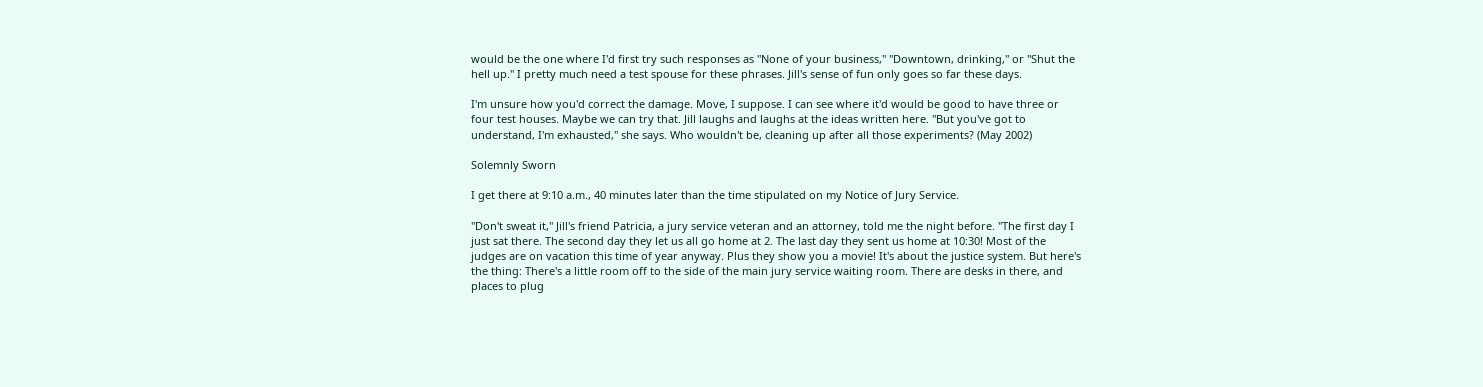would be the one where I'd first try such responses as "None of your business," "Downtown, drinking," or "Shut the hell up." I pretty much need a test spouse for these phrases. Jill's sense of fun only goes so far these days.

I'm unsure how you'd correct the damage. Move, I suppose. I can see where it'd would be good to have three or four test houses. Maybe we can try that. Jill laughs and laughs at the ideas written here. "But you've got to understand, I'm exhausted," she says. Who wouldn't be, cleaning up after all those experiments? (May 2002)

Solemnly Sworn

I get there at 9:10 a.m., 40 minutes later than the time stipulated on my Notice of Jury Service.

"Don't sweat it," Jill's friend Patricia, a jury service veteran and an attorney, told me the night before. "The first day I just sat there. The second day they let us all go home at 2. The last day they sent us home at 10:30! Most of the judges are on vacation this time of year anyway. Plus they show you a movie! It's about the justice system. But here's the thing: There's a little room off to the side of the main jury service waiting room. There are desks in there, and places to plug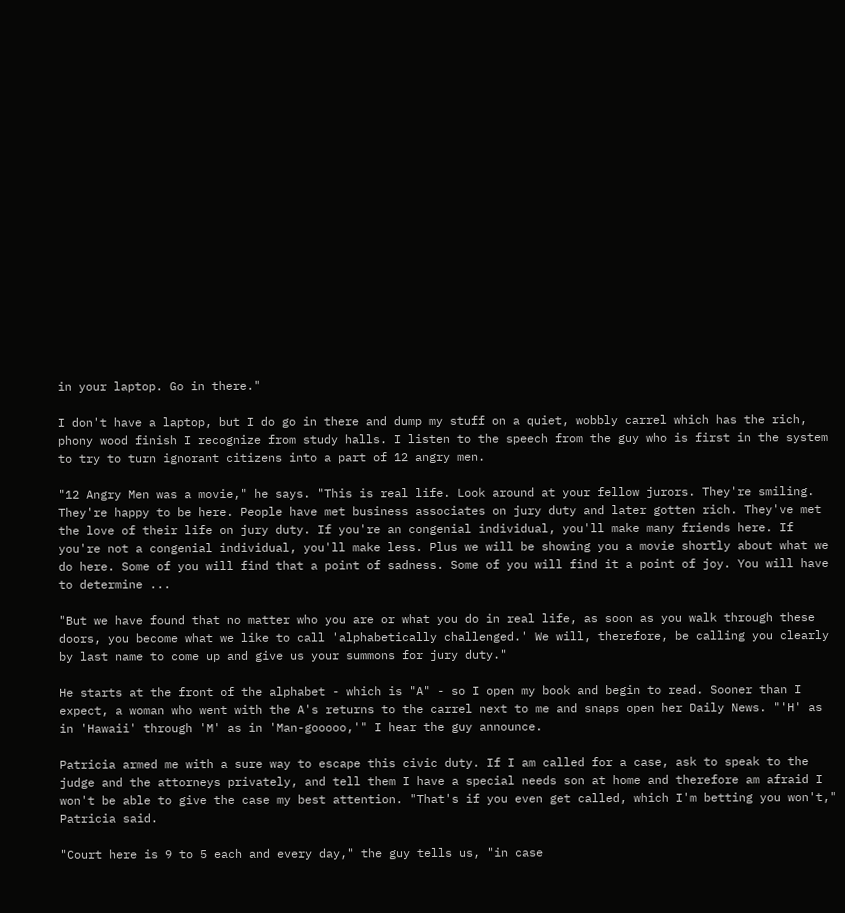in your laptop. Go in there."

I don't have a laptop, but I do go in there and dump my stuff on a quiet, wobbly carrel which has the rich, phony wood finish I recognize from study halls. I listen to the speech from the guy who is first in the system to try to turn ignorant citizens into a part of 12 angry men.

"12 Angry Men was a movie," he says. "This is real life. Look around at your fellow jurors. They're smiling. They're happy to be here. People have met business associates on jury duty and later gotten rich. They've met the love of their life on jury duty. If you're an congenial individual, you'll make many friends here. If you're not a congenial individual, you'll make less. Plus we will be showing you a movie shortly about what we do here. Some of you will find that a point of sadness. Some of you will find it a point of joy. You will have to determine ...

"But we have found that no matter who you are or what you do in real life, as soon as you walk through these doors, you become what we like to call 'alphabetically challenged.' We will, therefore, be calling you clearly by last name to come up and give us your summons for jury duty."

He starts at the front of the alphabet - which is "A" - so I open my book and begin to read. Sooner than I expect, a woman who went with the A's returns to the carrel next to me and snaps open her Daily News. "'H' as in 'Hawaii' through 'M' as in 'Man-gooooo,'" I hear the guy announce.

Patricia armed me with a sure way to escape this civic duty. If I am called for a case, ask to speak to the judge and the attorneys privately, and tell them I have a special needs son at home and therefore am afraid I won't be able to give the case my best attention. "That's if you even get called, which I'm betting you won't," Patricia said.

"Court here is 9 to 5 each and every day," the guy tells us, "in case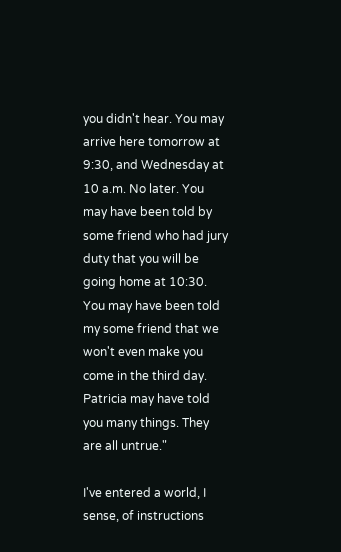you didn't hear. You may arrive here tomorrow at 9:30, and Wednesday at 10 a.m. No later. You may have been told by some friend who had jury duty that you will be going home at 10:30. You may have been told my some friend that we won't even make you come in the third day. Patricia may have told you many things. They are all untrue."

I've entered a world, I sense, of instructions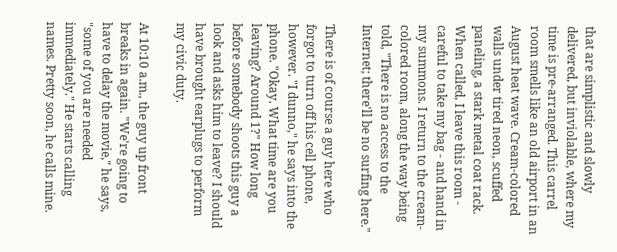that are simplistic and slowly delivered, but inviolable, where my time is pre-arranged. This carrel room smells like an old airport in an August heat wave. Cream-colored walls under tired neon, scuffed paneling, a stark metal coat rack. When called, I leave this room - careful to take my bag - and hand in my summons. I return to the cream-colored room, along the way being told, "There is no access to the Internet; there'll be no surfing here."

There is of course a guy here who forgot to turn off his cell phone, however. "I dunno," he says into the phone. "Okay. What time are you leaving? Around 1?" How long before somebody shoots this guy a look and asks him to leave? I should have brought earplugs to perform my civic duty.

At 10:10 a.m., the guy up front breaks in again. "We're going to have to delay the movie," he says, "some of you are needed immediately." He starts calling names. Pretty soon, he calls mine.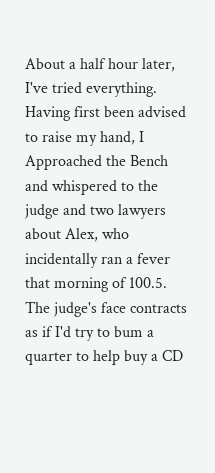About a half hour later, I've tried everything. Having first been advised to raise my hand, I Approached the Bench and whispered to the judge and two lawyers about Alex, who incidentally ran a fever that morning of 100.5. The judge's face contracts as if I'd try to bum a quarter to help buy a CD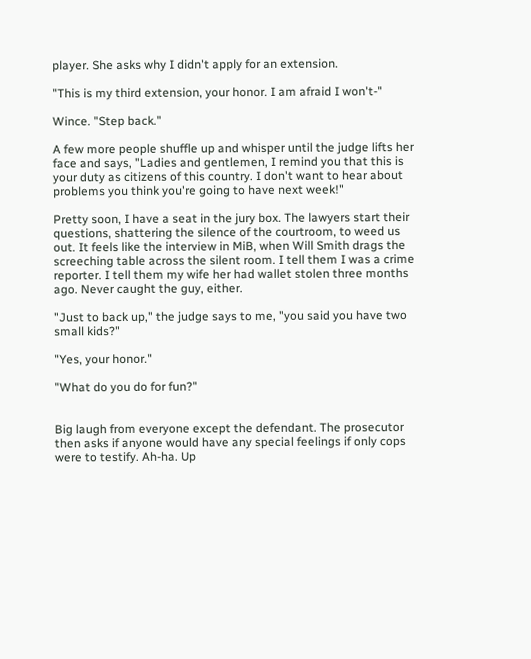player. She asks why I didn't apply for an extension.

"This is my third extension, your honor. I am afraid I won't-"

Wince. "Step back."

A few more people shuffle up and whisper until the judge lifts her face and says, "Ladies and gentlemen, I remind you that this is your duty as citizens of this country. I don't want to hear about problems you think you're going to have next week!"

Pretty soon, I have a seat in the jury box. The lawyers start their questions, shattering the silence of the courtroom, to weed us out. It feels like the interview in MiB, when Will Smith drags the screeching table across the silent room. I tell them I was a crime reporter. I tell them my wife her had wallet stolen three months ago. Never caught the guy, either.

"Just to back up," the judge says to me, "you said you have two small kids?"

"Yes, your honor."

"What do you do for fun?"


Big laugh from everyone except the defendant. The prosecutor then asks if anyone would have any special feelings if only cops were to testify. Ah-ha. Up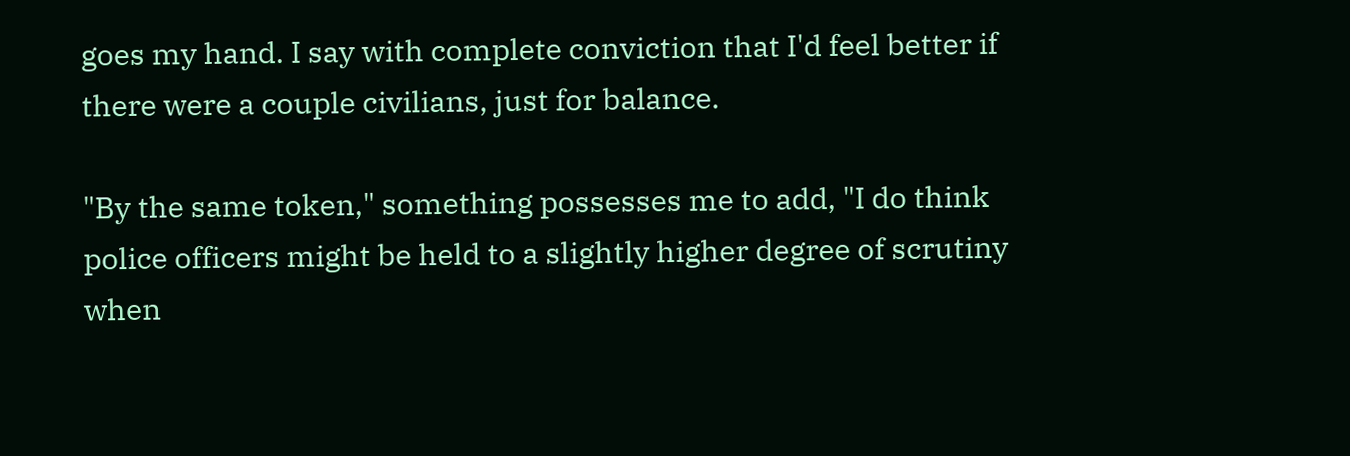goes my hand. I say with complete conviction that I'd feel better if there were a couple civilians, just for balance.

"By the same token," something possesses me to add, "I do think police officers might be held to a slightly higher degree of scrutiny when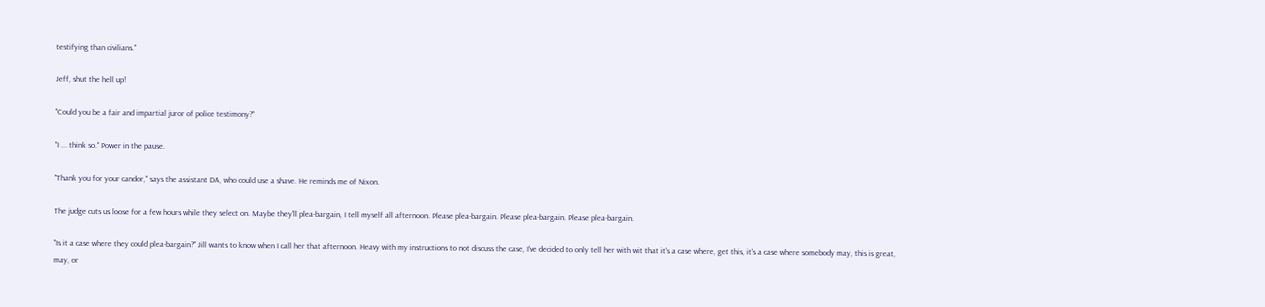testifying than civilians."

Jeff, shut the hell up!

"Could you be a fair and impartial juror of police testimony?"

"I ... think so." Power in the pause.

"Thank you for your candor," says the assistant DA, who could use a shave. He reminds me of Nixon.

The judge cuts us loose for a few hours while they select on. Maybe they'll plea-bargain, I tell myself all afternoon. Please plea-bargain. Please plea-bargain. Please plea-bargain.

"Is it a case where they could plea-bargain?" Jill wants to know when I call her that afternoon. Heavy with my instructions to not discuss the case, I've decided to only tell her with wit that it's a case where, get this, it's a case where somebody may, this is great, may, or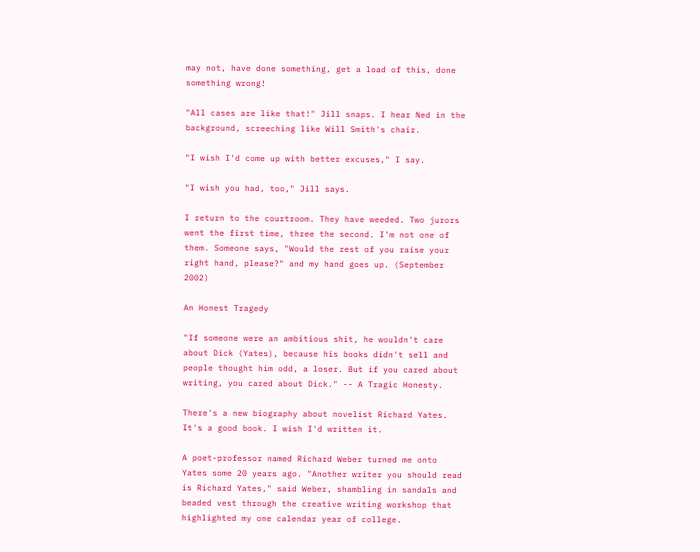may not, have done something, get a load of this, done something wrong!

"All cases are like that!" Jill snaps. I hear Ned in the background, screeching like Will Smith's chair.

"I wish I'd come up with better excuses," I say.

"I wish you had, too," Jill says.

I return to the courtroom. They have weeded. Two jurors went the first time, three the second. I'm not one of them. Someone says, "Would the rest of you raise your right hand, please?" and my hand goes up. (September 2002)

An Honest Tragedy

"If someone were an ambitious shit, he wouldn't care about Dick (Yates), because his books didn't sell and people thought him odd, a loser. But if you cared about writing, you cared about Dick." -- A Tragic Honesty.

There's a new biography about novelist Richard Yates. It's a good book. I wish I'd written it.

A poet-professor named Richard Weber turned me onto Yates some 20 years ago. "Another writer you should read is Richard Yates," said Weber, shambling in sandals and beaded vest through the creative writing workshop that highlighted my one calendar year of college.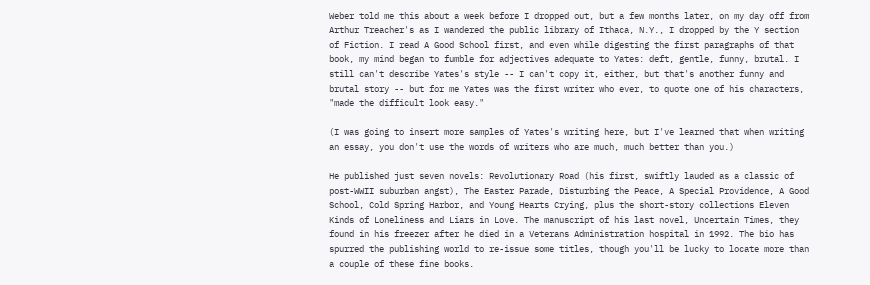Weber told me this about a week before I dropped out, but a few months later, on my day off from Arthur Treacher's as I wandered the public library of Ithaca, N.Y., I dropped by the Y section of Fiction. I read A Good School first, and even while digesting the first paragraphs of that book, my mind began to fumble for adjectives adequate to Yates: deft, gentle, funny, brutal. I still can't describe Yates's style -- I can't copy it, either, but that's another funny and brutal story -- but for me Yates was the first writer who ever, to quote one of his characters, "made the difficult look easy."

(I was going to insert more samples of Yates's writing here, but I've learned that when writing an essay, you don't use the words of writers who are much, much better than you.)

He published just seven novels: Revolutionary Road (his first, swiftly lauded as a classic of post-WWII suburban angst), The Easter Parade, Disturbing the Peace, A Special Providence, A Good School, Cold Spring Harbor, and Young Hearts Crying, plus the short-story collections Eleven Kinds of Loneliness and Liars in Love. The manuscript of his last novel, Uncertain Times, they found in his freezer after he died in a Veterans Administration hospital in 1992. The bio has spurred the publishing world to re-issue some titles, though you'll be lucky to locate more than a couple of these fine books.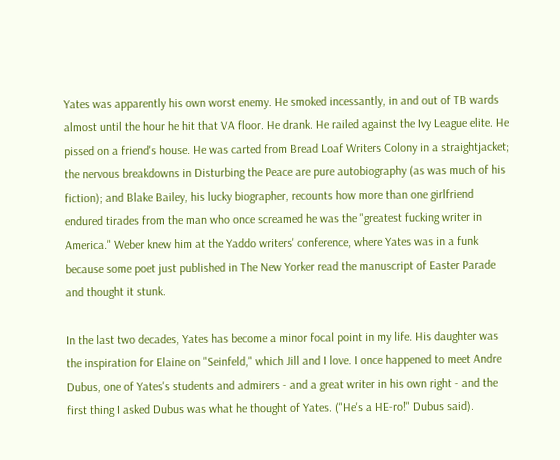Yates was apparently his own worst enemy. He smoked incessantly, in and out of TB wards almost until the hour he hit that VA floor. He drank. He railed against the Ivy League elite. He pissed on a friend's house. He was carted from Bread Loaf Writers Colony in a straightjacket; the nervous breakdowns in Disturbing the Peace are pure autobiography (as was much of his fiction); and Blake Bailey, his lucky biographer, recounts how more than one girlfriend endured tirades from the man who once screamed he was the "greatest fucking writer in America." Weber knew him at the Yaddo writers' conference, where Yates was in a funk because some poet just published in The New Yorker read the manuscript of Easter Parade and thought it stunk.

In the last two decades, Yates has become a minor focal point in my life. His daughter was the inspiration for Elaine on "Seinfeld," which Jill and I love. I once happened to meet Andre Dubus, one of Yates's students and admirers - and a great writer in his own right - and the first thing I asked Dubus was what he thought of Yates. ("He's a HE-ro!" Dubus said).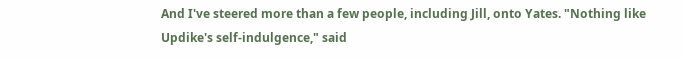And I've steered more than a few people, including Jill, onto Yates. "Nothing like Updike's self-indulgence," said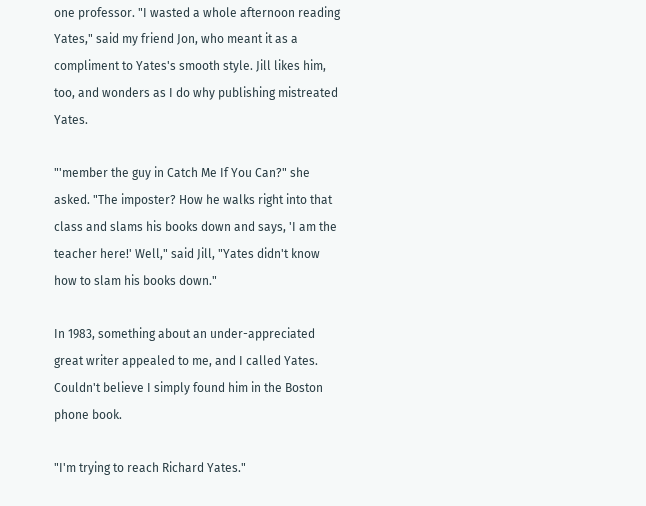one professor. "I wasted a whole afternoon reading Yates," said my friend Jon, who meant it as a compliment to Yates's smooth style. Jill likes him, too, and wonders as I do why publishing mistreated Yates.

"'member the guy in Catch Me If You Can?" she asked. "The imposter? How he walks right into that class and slams his books down and says, 'I am the teacher here!' Well," said Jill, "Yates didn't know how to slam his books down."

In 1983, something about an under-appreciated great writer appealed to me, and I called Yates. Couldn't believe I simply found him in the Boston phone book.

"I'm trying to reach Richard Yates."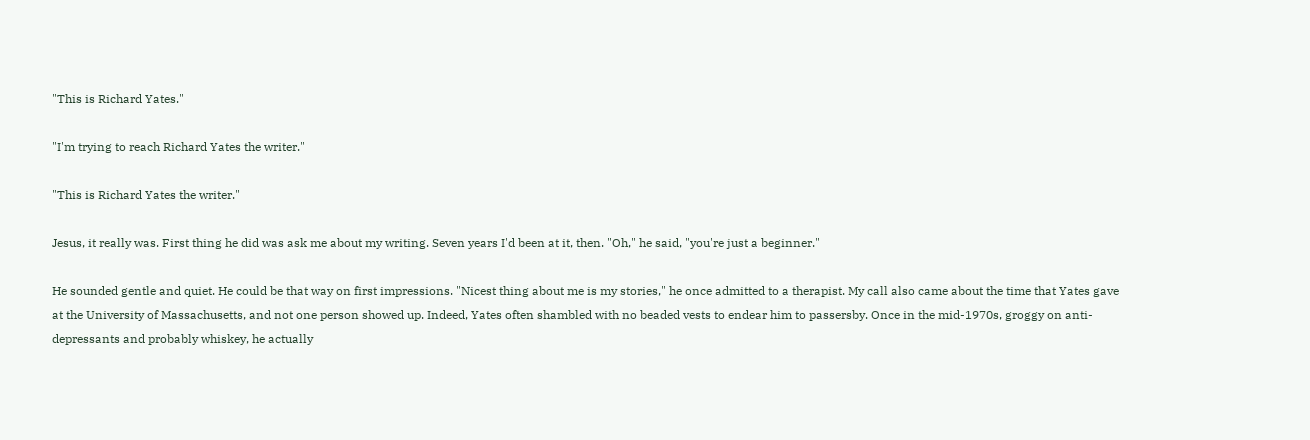"This is Richard Yates."

"I'm trying to reach Richard Yates the writer."

"This is Richard Yates the writer."

Jesus, it really was. First thing he did was ask me about my writing. Seven years I'd been at it, then. "Oh," he said, "you're just a beginner."

He sounded gentle and quiet. He could be that way on first impressions. "Nicest thing about me is my stories," he once admitted to a therapist. My call also came about the time that Yates gave at the University of Massachusetts, and not one person showed up. Indeed, Yates often shambled with no beaded vests to endear him to passersby. Once in the mid-1970s, groggy on anti-depressants and probably whiskey, he actually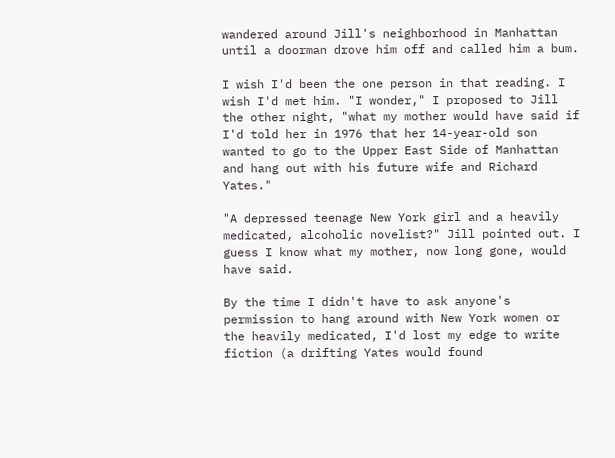wandered around Jill's neighborhood in Manhattan until a doorman drove him off and called him a bum.

I wish I'd been the one person in that reading. I wish I'd met him. "I wonder," I proposed to Jill the other night, "what my mother would have said if I'd told her in 1976 that her 14-year-old son wanted to go to the Upper East Side of Manhattan and hang out with his future wife and Richard Yates."

"A depressed teenage New York girl and a heavily medicated, alcoholic novelist?" Jill pointed out. I guess I know what my mother, now long gone, would have said.

By the time I didn't have to ask anyone's permission to hang around with New York women or the heavily medicated, I'd lost my edge to write fiction (a drifting Yates would found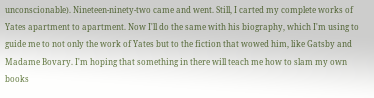unconscionable). Nineteen-ninety-two came and went. Still, I carted my complete works of Yates apartment to apartment. Now I'll do the same with his biography, which I'm using to guide me to not only the work of Yates but to the fiction that wowed him, like Gatsby and Madame Bovary. I'm hoping that something in there will teach me how to slam my own books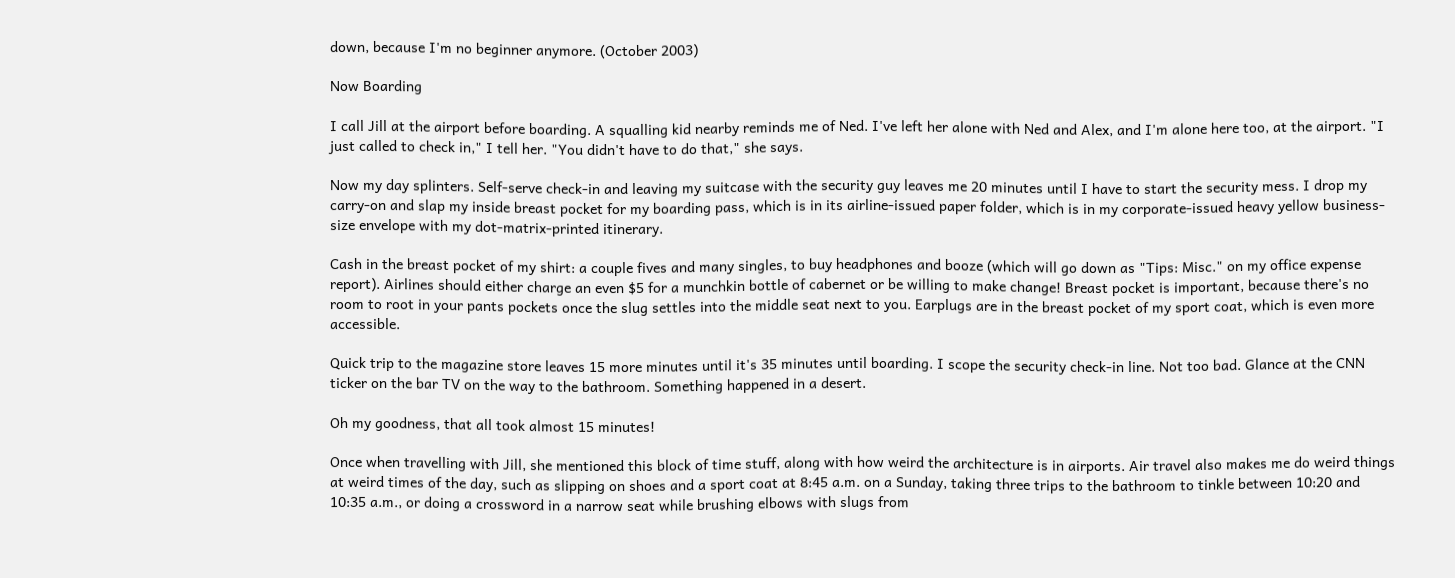down, because I'm no beginner anymore. (October 2003)

Now Boarding

I call Jill at the airport before boarding. A squalling kid nearby reminds me of Ned. I've left her alone with Ned and Alex, and I'm alone here too, at the airport. "I just called to check in," I tell her. "You didn't have to do that," she says.

Now my day splinters. Self-serve check-in and leaving my suitcase with the security guy leaves me 20 minutes until I have to start the security mess. I drop my carry-on and slap my inside breast pocket for my boarding pass, which is in its airline-issued paper folder, which is in my corporate-issued heavy yellow business-size envelope with my dot-matrix-printed itinerary.

Cash in the breast pocket of my shirt: a couple fives and many singles, to buy headphones and booze (which will go down as "Tips: Misc." on my office expense report). Airlines should either charge an even $5 for a munchkin bottle of cabernet or be willing to make change! Breast pocket is important, because there's no room to root in your pants pockets once the slug settles into the middle seat next to you. Earplugs are in the breast pocket of my sport coat, which is even more accessible.

Quick trip to the magazine store leaves 15 more minutes until it's 35 minutes until boarding. I scope the security check-in line. Not too bad. Glance at the CNN ticker on the bar TV on the way to the bathroom. Something happened in a desert.

Oh my goodness, that all took almost 15 minutes!

Once when travelling with Jill, she mentioned this block of time stuff, along with how weird the architecture is in airports. Air travel also makes me do weird things at weird times of the day, such as slipping on shoes and a sport coat at 8:45 a.m. on a Sunday, taking three trips to the bathroom to tinkle between 10:20 and 10:35 a.m., or doing a crossword in a narrow seat while brushing elbows with slugs from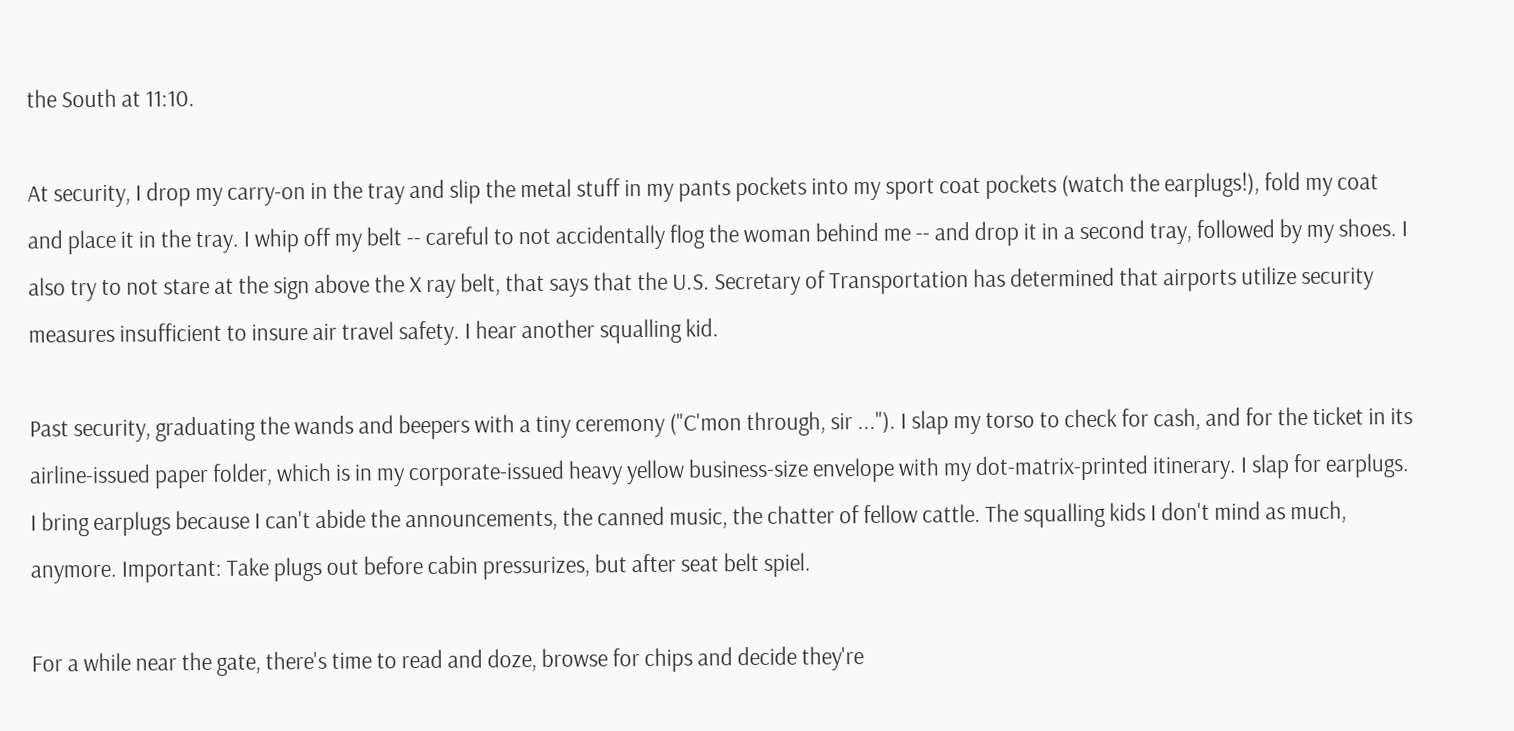the South at 11:10.

At security, I drop my carry-on in the tray and slip the metal stuff in my pants pockets into my sport coat pockets (watch the earplugs!), fold my coat and place it in the tray. I whip off my belt -- careful to not accidentally flog the woman behind me -- and drop it in a second tray, followed by my shoes. I also try to not stare at the sign above the X ray belt, that says that the U.S. Secretary of Transportation has determined that airports utilize security measures insufficient to insure air travel safety. I hear another squalling kid.

Past security, graduating the wands and beepers with a tiny ceremony ("C'mon through, sir ..."). I slap my torso to check for cash, and for the ticket in its airline-issued paper folder, which is in my corporate-issued heavy yellow business-size envelope with my dot-matrix-printed itinerary. I slap for earplugs. I bring earplugs because I can't abide the announcements, the canned music, the chatter of fellow cattle. The squalling kids I don't mind as much, anymore. Important: Take plugs out before cabin pressurizes, but after seat belt spiel.

For a while near the gate, there's time to read and doze, browse for chips and decide they're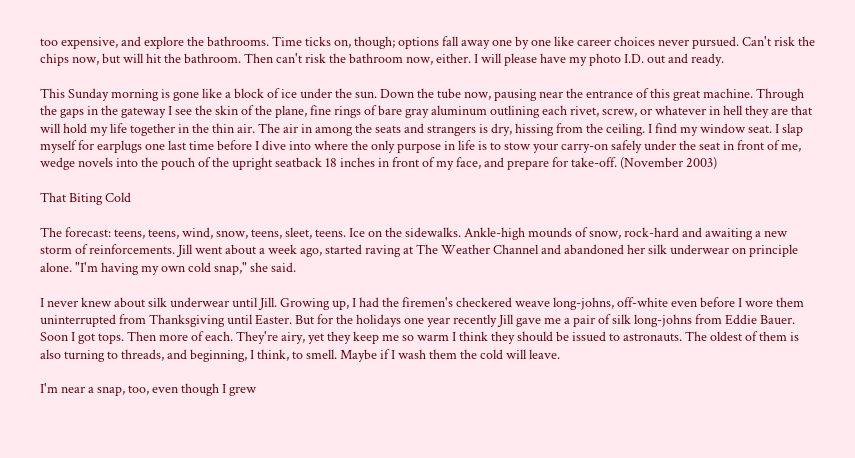too expensive, and explore the bathrooms. Time ticks on, though; options fall away one by one like career choices never pursued. Can't risk the chips now, but will hit the bathroom. Then can't risk the bathroom now, either. I will please have my photo I.D. out and ready.

This Sunday morning is gone like a block of ice under the sun. Down the tube now, pausing near the entrance of this great machine. Through the gaps in the gateway I see the skin of the plane, fine rings of bare gray aluminum outlining each rivet, screw, or whatever in hell they are that will hold my life together in the thin air. The air in among the seats and strangers is dry, hissing from the ceiling. I find my window seat. I slap myself for earplugs one last time before I dive into where the only purpose in life is to stow your carry-on safely under the seat in front of me, wedge novels into the pouch of the upright seatback 18 inches in front of my face, and prepare for take-off. (November 2003)

That Biting Cold

The forecast: teens, teens, wind, snow, teens, sleet, teens. Ice on the sidewalks. Ankle-high mounds of snow, rock-hard and awaiting a new storm of reinforcements. Jill went about a week ago, started raving at The Weather Channel and abandoned her silk underwear on principle alone. "I'm having my own cold snap," she said.

I never knew about silk underwear until Jill. Growing up, I had the firemen's checkered weave long-johns, off-white even before I wore them uninterrupted from Thanksgiving until Easter. But for the holidays one year recently Jill gave me a pair of silk long-johns from Eddie Bauer. Soon I got tops. Then more of each. They're airy, yet they keep me so warm I think they should be issued to astronauts. The oldest of them is also turning to threads, and beginning, I think, to smell. Maybe if I wash them the cold will leave.

I'm near a snap, too, even though I grew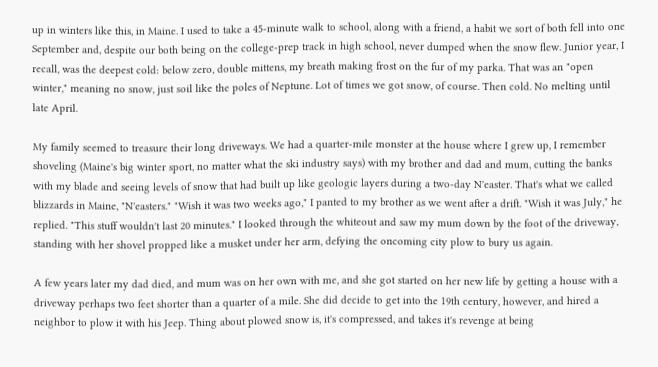up in winters like this, in Maine. I used to take a 45-minute walk to school, along with a friend, a habit we sort of both fell into one September and, despite our both being on the college-prep track in high school, never dumped when the snow flew. Junior year, I recall, was the deepest cold: below zero, double mittens, my breath making frost on the fur of my parka. That was an "open winter," meaning no snow, just soil like the poles of Neptune. Lot of times we got snow, of course. Then cold. No melting until late April.

My family seemed to treasure their long driveways. We had a quarter-mile monster at the house where I grew up, I remember shoveling (Maine's big winter sport, no matter what the ski industry says) with my brother and dad and mum, cutting the banks with my blade and seeing levels of snow that had built up like geologic layers during a two-day N'easter. That's what we called blizzards in Maine, "N'easters." "Wish it was two weeks ago," I panted to my brother as we went after a drift. "Wish it was July," he replied. "This stuff wouldn't last 20 minutes." I looked through the whiteout and saw my mum down by the foot of the driveway, standing with her shovel propped like a musket under her arm, defying the oncoming city plow to bury us again.

A few years later my dad died, and mum was on her own with me, and she got started on her new life by getting a house with a driveway perhaps two feet shorter than a quarter of a mile. She did decide to get into the 19th century, however, and hired a neighbor to plow it with his Jeep. Thing about plowed snow is, it's compressed, and takes it's revenge at being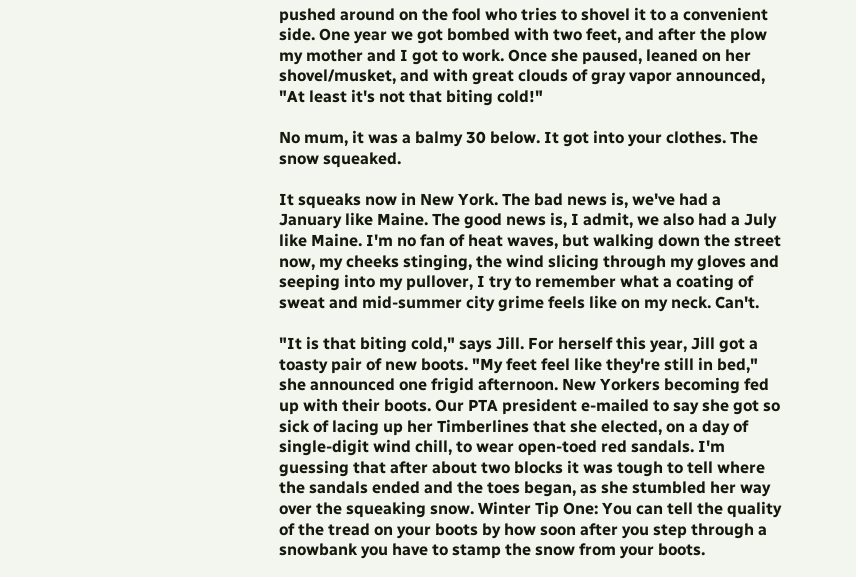pushed around on the fool who tries to shovel it to a convenient side. One year we got bombed with two feet, and after the plow my mother and I got to work. Once she paused, leaned on her shovel/musket, and with great clouds of gray vapor announced, "At least it's not that biting cold!"

No mum, it was a balmy 30 below. It got into your clothes. The snow squeaked.

It squeaks now in New York. The bad news is, we've had a January like Maine. The good news is, I admit, we also had a July like Maine. I'm no fan of heat waves, but walking down the street now, my cheeks stinging, the wind slicing through my gloves and seeping into my pullover, I try to remember what a coating of sweat and mid-summer city grime feels like on my neck. Can't.

"It is that biting cold," says Jill. For herself this year, Jill got a toasty pair of new boots. "My feet feel like they're still in bed," she announced one frigid afternoon. New Yorkers becoming fed up with their boots. Our PTA president e-mailed to say she got so sick of lacing up her Timberlines that she elected, on a day of single-digit wind chill, to wear open-toed red sandals. I'm guessing that after about two blocks it was tough to tell where the sandals ended and the toes began, as she stumbled her way over the squeaking snow. Winter Tip One: You can tell the quality of the tread on your boots by how soon after you step through a snowbank you have to stamp the snow from your boots.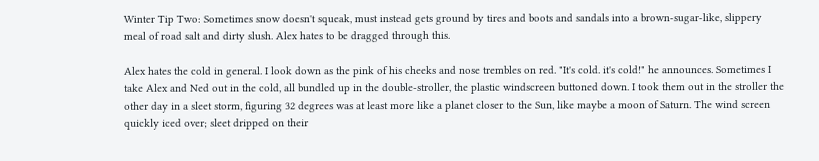Winter Tip Two: Sometimes snow doesn't squeak, must instead gets ground by tires and boots and sandals into a brown-sugar-like, slippery meal of road salt and dirty slush. Alex hates to be dragged through this.

Alex hates the cold in general. I look down as the pink of his cheeks and nose trembles on red. "It's cold. it's cold!" he announces. Sometimes I take Alex and Ned out in the cold, all bundled up in the double-stroller, the plastic windscreen buttoned down. I took them out in the stroller the other day in a sleet storm, figuring 32 degrees was at least more like a planet closer to the Sun, like maybe a moon of Saturn. The wind screen quickly iced over; sleet dripped on their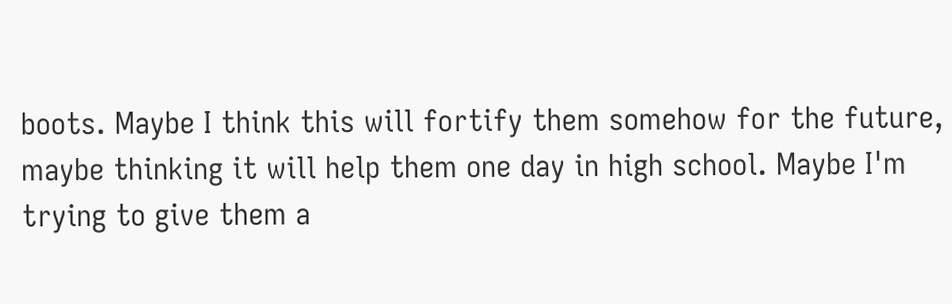boots. Maybe I think this will fortify them somehow for the future, maybe thinking it will help them one day in high school. Maybe I'm trying to give them a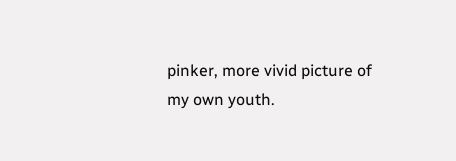pinker, more vivid picture of my own youth.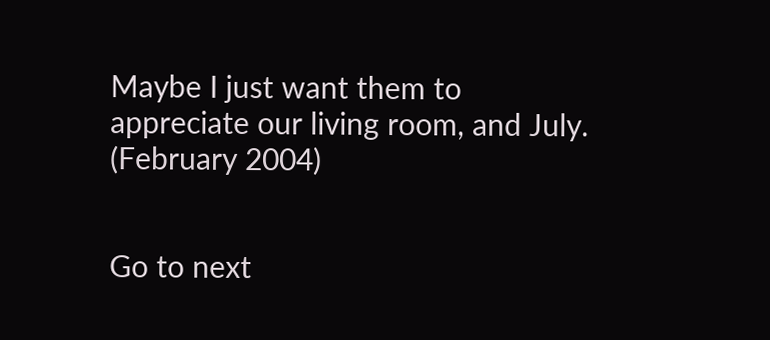Maybe I just want them to appreciate our living room, and July. (February 2004)


Go to next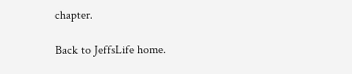chapter.

Back to JeffsLife home.